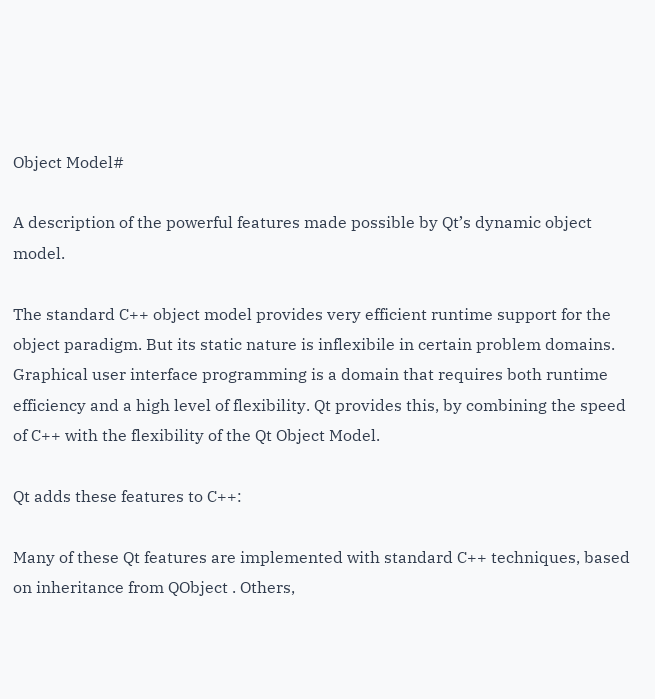Object Model#

A description of the powerful features made possible by Qt’s dynamic object model.

The standard C++ object model provides very efficient runtime support for the object paradigm. But its static nature is inflexibile in certain problem domains. Graphical user interface programming is a domain that requires both runtime efficiency and a high level of flexibility. Qt provides this, by combining the speed of C++ with the flexibility of the Qt Object Model.

Qt adds these features to C++:

Many of these Qt features are implemented with standard C++ techniques, based on inheritance from QObject . Others,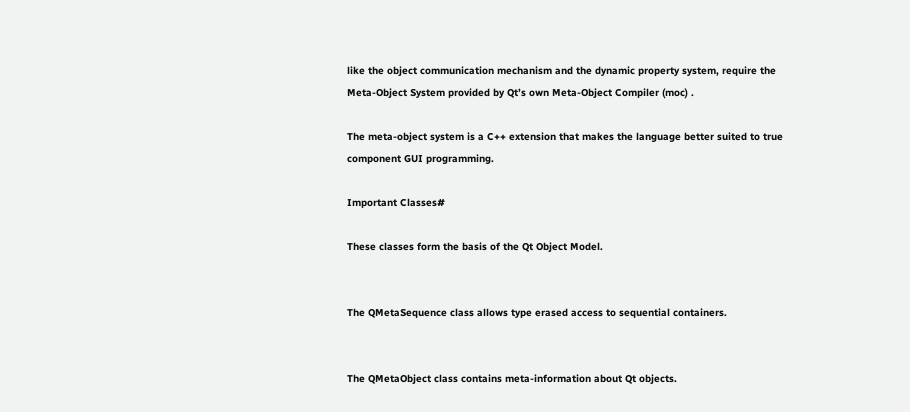like the object communication mechanism and the dynamic property system, require the Meta-Object System provided by Qt’s own Meta-Object Compiler (moc) .

The meta-object system is a C++ extension that makes the language better suited to true component GUI programming.

Important Classes#

These classes form the basis of the Qt Object Model.


The QMetaSequence class allows type erased access to sequential containers.


The QMetaObject class contains meta-information about Qt objects.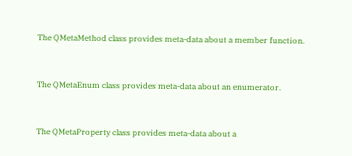The QMetaMethod class provides meta-data about a member function.


The QMetaEnum class provides meta-data about an enumerator.


The QMetaProperty class provides meta-data about a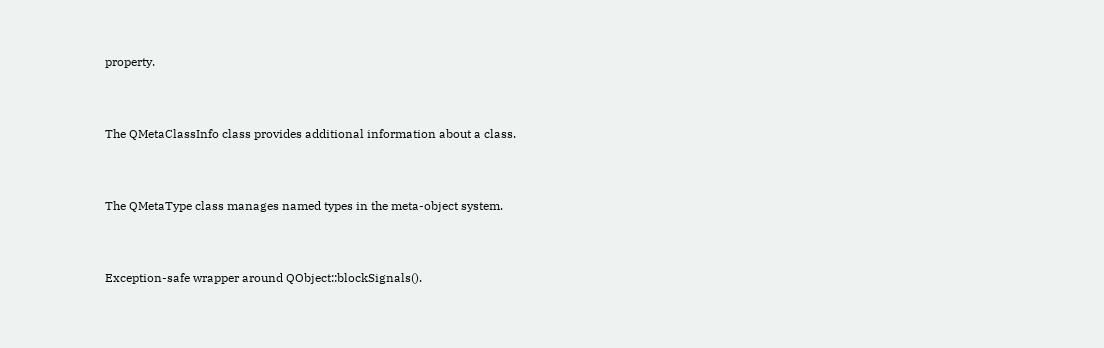property.


The QMetaClassInfo class provides additional information about a class.


The QMetaType class manages named types in the meta-object system.


Exception-safe wrapper around QObject::blockSignals().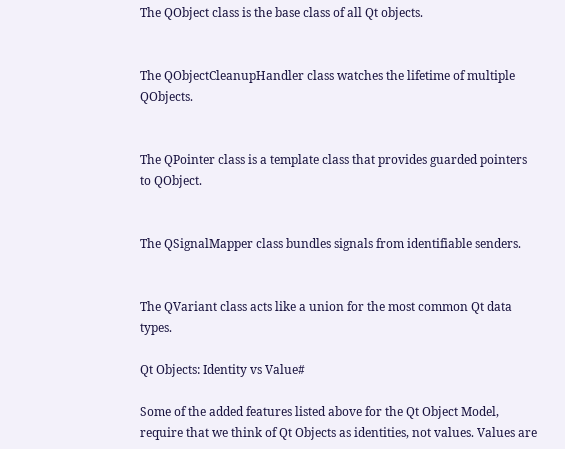The QObject class is the base class of all Qt objects.


The QObjectCleanupHandler class watches the lifetime of multiple QObjects.


The QPointer class is a template class that provides guarded pointers to QObject.


The QSignalMapper class bundles signals from identifiable senders.


The QVariant class acts like a union for the most common Qt data types.

Qt Objects: Identity vs Value#

Some of the added features listed above for the Qt Object Model, require that we think of Qt Objects as identities, not values. Values are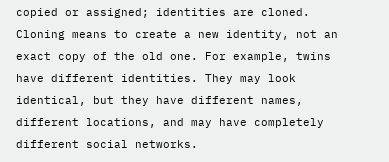copied or assigned; identities are cloned. Cloning means to create a new identity, not an exact copy of the old one. For example, twins have different identities. They may look identical, but they have different names, different locations, and may have completely different social networks.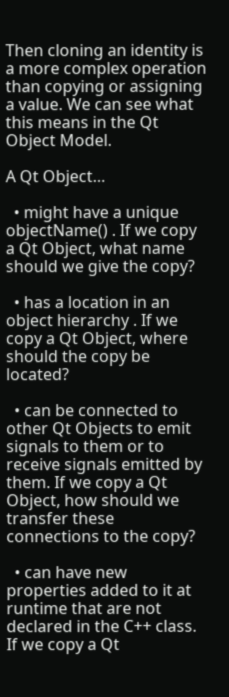Then cloning an identity is a more complex operation than copying or assigning a value. We can see what this means in the Qt Object Model.

A Qt Object…

  • might have a unique objectName() . If we copy a Qt Object, what name should we give the copy?

  • has a location in an object hierarchy . If we copy a Qt Object, where should the copy be located?

  • can be connected to other Qt Objects to emit signals to them or to receive signals emitted by them. If we copy a Qt Object, how should we transfer these connections to the copy?

  • can have new properties added to it at runtime that are not declared in the C++ class. If we copy a Qt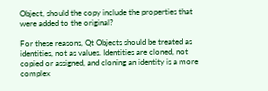Object, should the copy include the properties that were added to the original?

For these reasons, Qt Objects should be treated as identities, not as values. Identities are cloned, not copied or assigned, and cloning an identity is a more complex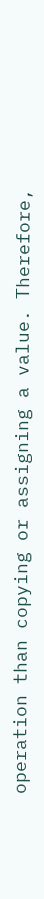operation than copying or assigning a value. Therefore,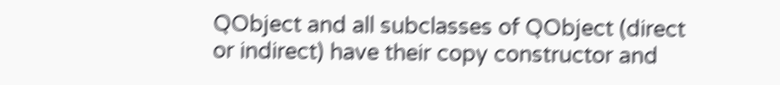QObject and all subclasses of QObject (direct or indirect) have their copy constructor and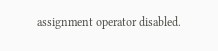assignment operator disabled.